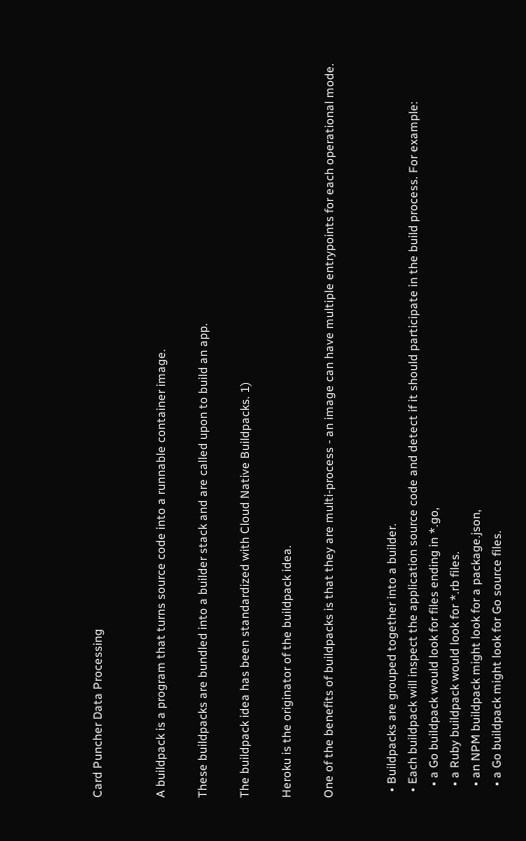Card Puncher Data Processing


A buildpack is a program that turns source code into a runnable container image.

These buildpacks are bundled into a builder stack and are called upon to build an app.

The buildpack idea has been standardized with Cloud Native Buildpacks. 1)

Heroku is the originator of the buildpack idea.

One of the benefits of buildpacks is that they are multi-process - an image can have multiple entrypoints for each operational mode.


  • Buildpacks are grouped together into a builder.
  • Each buildpack will inspect the application source code and detect if it should participate in the build process. For example:
    • a Go buildpack would look for files ending in *.go,
    • a Ruby buildpack would look for *.rb files.
    • an NPM buildpack might look for a package.json,
    • a Go buildpack might look for Go source files.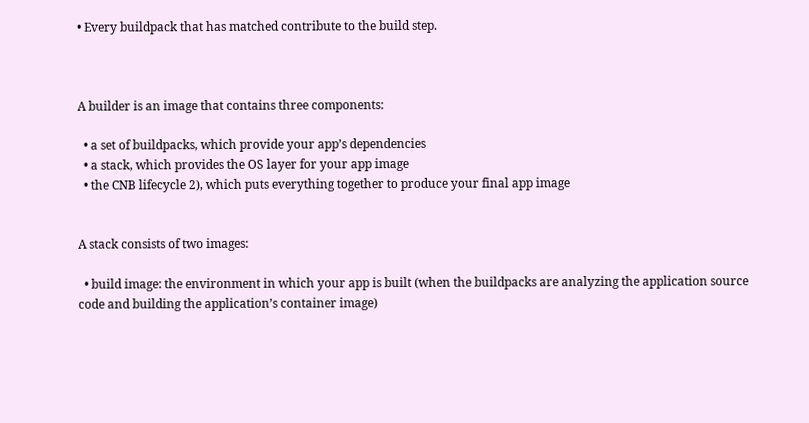• Every buildpack that has matched contribute to the build step.



A builder is an image that contains three components:

  • a set of buildpacks, which provide your app’s dependencies
  • a stack, which provides the OS layer for your app image
  • the CNB lifecycle 2), which puts everything together to produce your final app image


A stack consists of two images:

  • build image: the environment in which your app is built (when the buildpacks are analyzing the application source code and building the application’s container image)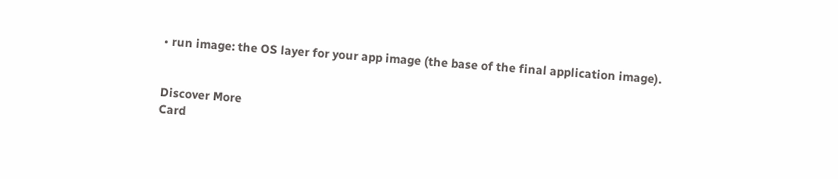• run image: the OS layer for your app image (the base of the final application image).


Discover More
Card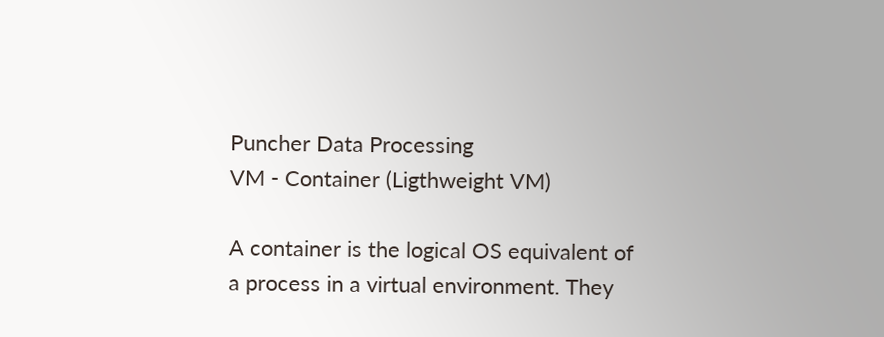Puncher Data Processing
VM - Container (Ligthweight VM)

A container is the logical OS equivalent of a process in a virtual environment. They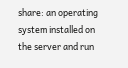share: an operating system installed on the server and run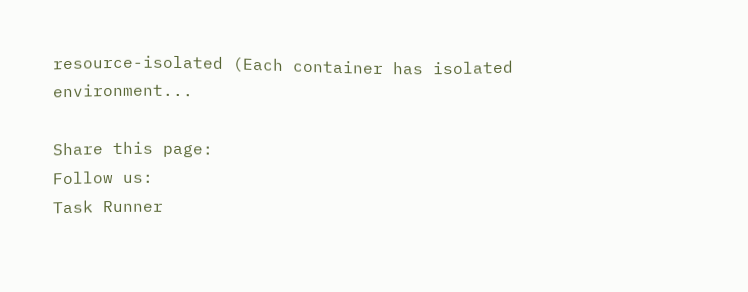resource-isolated (Each container has isolated environment...

Share this page:
Follow us:
Task Runner